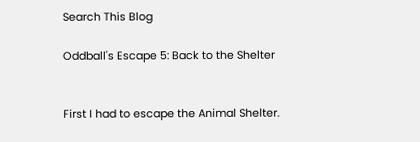Search This Blog

Oddball's Escape 5: Back to the Shelter


First I had to escape the Animal Shelter.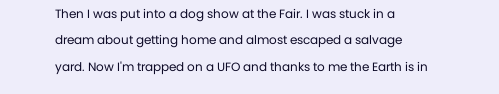Then I was put into a dog show at the Fair. I was stuck in a dream about getting home and almost escaped a salvage yard. Now I'm trapped on a UFO and thanks to me the Earth is in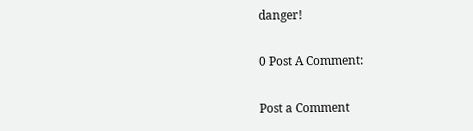danger!

0 Post A Comment:

Post a Comment